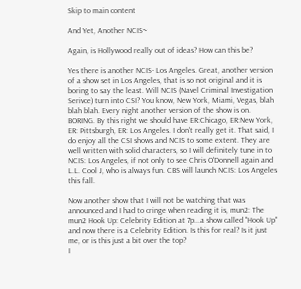Skip to main content

And Yet, Another NCIS~

Again, is Hollywood really out of ideas? How can this be?

Yes there is another NCIS- Los Angeles. Great, another version of a show set in Los Angeles, that is so not original and it is boring to say the least. Will NCIS (Navel Criminal Investigation Serivce) turn into CSI? You know, New York, Miami, Vegas, blah blah blah. Every night another version of the show is on. BORING. By this right we should have ER:Chicago, ER:New York, ER: Pittsburgh, ER: Los Angeles. I don't really get it. That said, I do enjoy all the CSI shows and NCIS to some extent. They are well written with solid characters, so I will definitely tune in to NCIS: Los Angeles, if not only to see Chris O'Donnell again and L.L. Cool J, who is always fun. CBS will launch NCIS: Los Angeles this fall.

Now another show that I will not be watching that was announced and I had to cringe when reading it is, mun2: The mun2 Hook Up: Celebrity Edition at 7p...a show called "Hook Up" and now there is a Celebrity Edition. Is this for real? Is it just me, or is this just a bit over the top?
I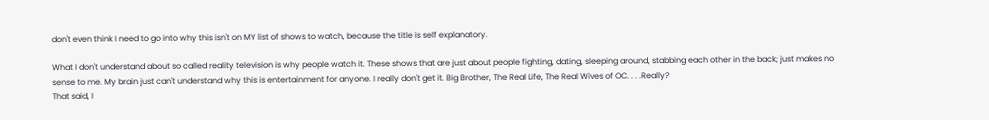don't even think I need to go into why this isn't on MY list of shows to watch, because the title is self explanatory.

What I don't understand about so called reality television is why people watch it. These shows that are just about people fighting, dating, sleeping around, stabbing each other in the back; just makes no sense to me. My brain just can't understand why this is entertainment for anyone. I really don't get it. Big Brother, The Real Life, The Real Wives of OC. . . .Really?
That said, I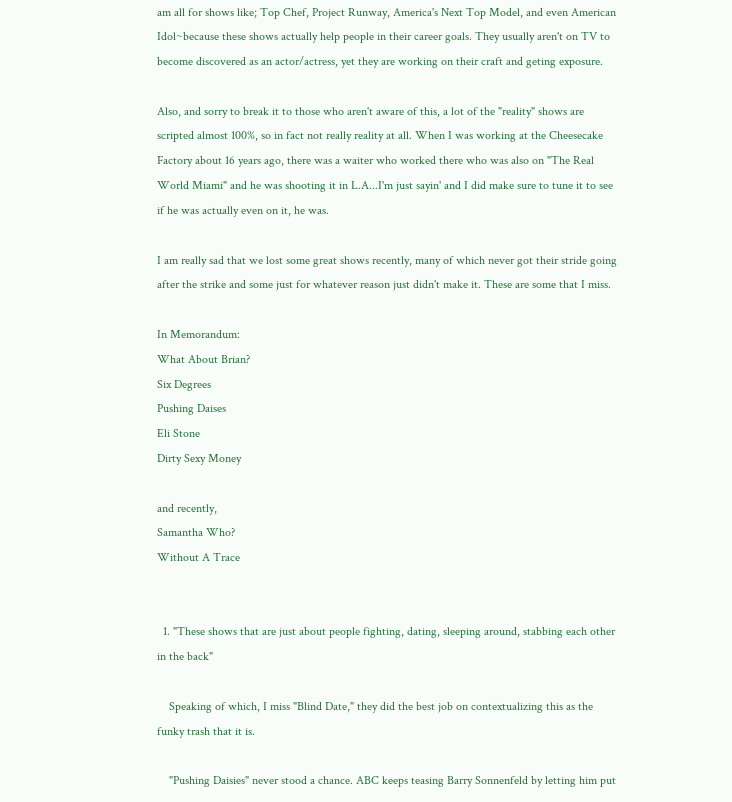am all for shows like; Top Chef, Project Runway, America's Next Top Model, and even American Idol~because these shows actually help people in their career goals. They usually aren't on TV to become discovered as an actor/actress, yet they are working on their craft and geting exposure.

Also, and sorry to break it to those who aren't aware of this, a lot of the "reality" shows are scripted almost 100%, so in fact not really reality at all. When I was working at the Cheesecake Factory about 16 years ago, there was a waiter who worked there who was also on "The Real World Miami" and he was shooting it in L.A...I'm just sayin' and I did make sure to tune it to see if he was actually even on it, he was.

I am really sad that we lost some great shows recently, many of which never got their stride going after the strike and some just for whatever reason just didn't make it. These are some that I miss.

In Memorandum:
What About Brian?
Six Degrees
Pushing Daises
Eli Stone
Dirty Sexy Money

and recently,
Samantha Who?
Without A Trace


  1. "These shows that are just about people fighting, dating, sleeping around, stabbing each other in the back"

    Speaking of which, I miss "Blind Date," they did the best job on contextualizing this as the funky trash that it is.

    "Pushing Daisies" never stood a chance. ABC keeps teasing Barry Sonnenfeld by letting him put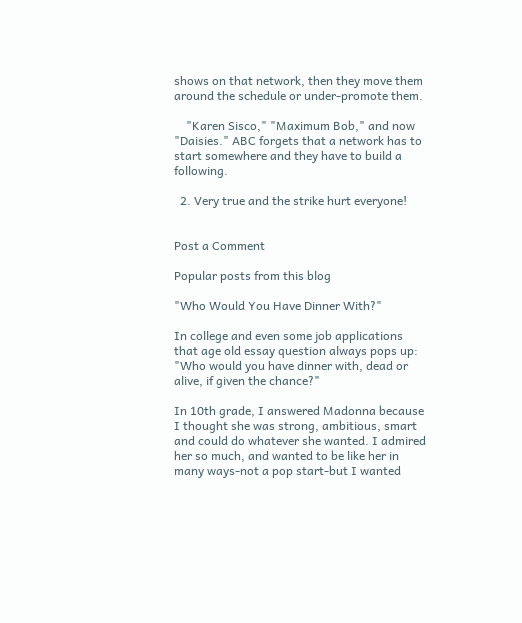shows on that network, then they move them around the schedule or under-promote them.

    "Karen Sisco," "Maximum Bob," and now "Daisies." ABC forgets that a network has to start somewhere and they have to build a following.

  2. Very true and the strike hurt everyone!


Post a Comment

Popular posts from this blog

"Who Would You Have Dinner With?"

In college and even some job applications that age old essay question always pops up: "Who would you have dinner with, dead or alive, if given the chance?"

In 10th grade, I answered Madonna because I thought she was strong, ambitious, smart and could do whatever she wanted. I admired her so much, and wanted to be like her in many ways-not a pop start-but I wanted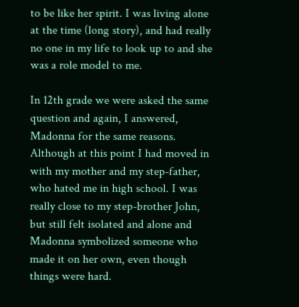to be like her spirit. I was living alone at the time (long story), and had really no one in my life to look up to and she was a role model to me.

In 12th grade we were asked the same question and again, I answered, Madonna for the same reasons. Although at this point I had moved in with my mother and my step-father, who hated me in high school. I was really close to my step-brother John, but still felt isolated and alone and Madonna symbolized someone who made it on her own, even though things were hard.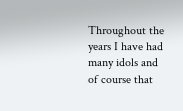Throughout the years I have had many idols and of course that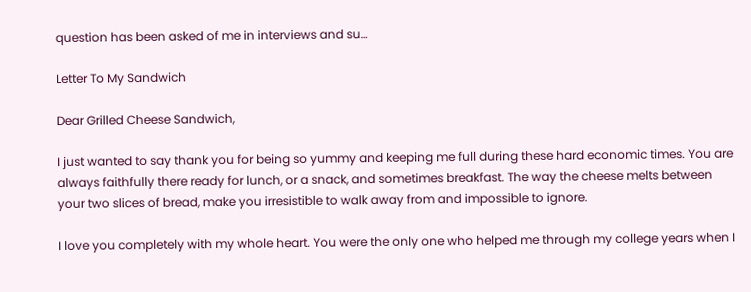question has been asked of me in interviews and su…

Letter To My Sandwich

Dear Grilled Cheese Sandwich,

I just wanted to say thank you for being so yummy and keeping me full during these hard economic times. You are always faithfully there ready for lunch, or a snack, and sometimes breakfast. The way the cheese melts between your two slices of bread, make you irresistible to walk away from and impossible to ignore.

I love you completely with my whole heart. You were the only one who helped me through my college years when I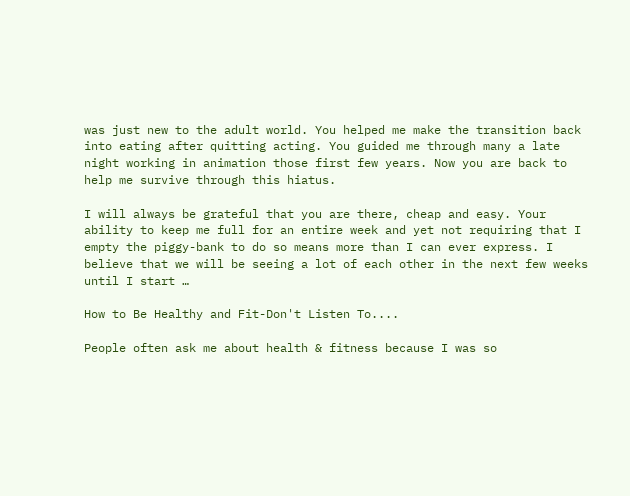was just new to the adult world. You helped me make the transition back into eating after quitting acting. You guided me through many a late night working in animation those first few years. Now you are back to help me survive through this hiatus.

I will always be grateful that you are there, cheap and easy. Your ability to keep me full for an entire week and yet not requiring that I empty the piggy-bank to do so means more than I can ever express. I believe that we will be seeing a lot of each other in the next few weeks until I start …

How to Be Healthy and Fit-Don't Listen To....

People often ask me about health & fitness because I was so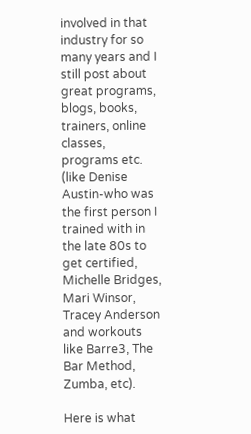involved in that industry for so many years and I still post about great programs, blogs, books, trainers, online classes, programs etc. (like Denise Austin-who was the first person I trained with in the late 80s to get certified, Michelle Bridges, Mari Winsor, Tracey Anderson and workouts like Barre3, The Bar Method, Zumba, etc).

Here is what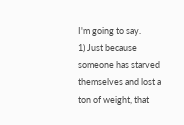I'm going to say.
1) Just because someone has starved themselves and lost a ton of weight, that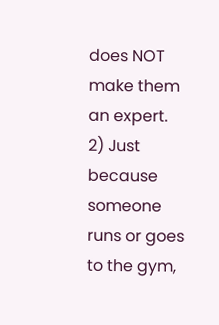does NOT make them an expert.
2) Just because someone runs or goes to the gym,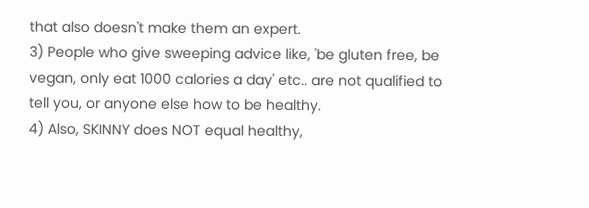that also doesn't make them an expert.
3) People who give sweeping advice like, 'be gluten free, be vegan, only eat 1000 calories a day' etc.. are not qualified to tell you, or anyone else how to be healthy.
4) Also, SKINNY does NOT equal healthy,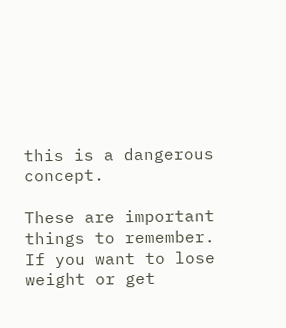this is a dangerous concept.

These are important things to remember.
If you want to lose weight or get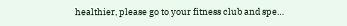healthier, please go to your fitness club and spe…